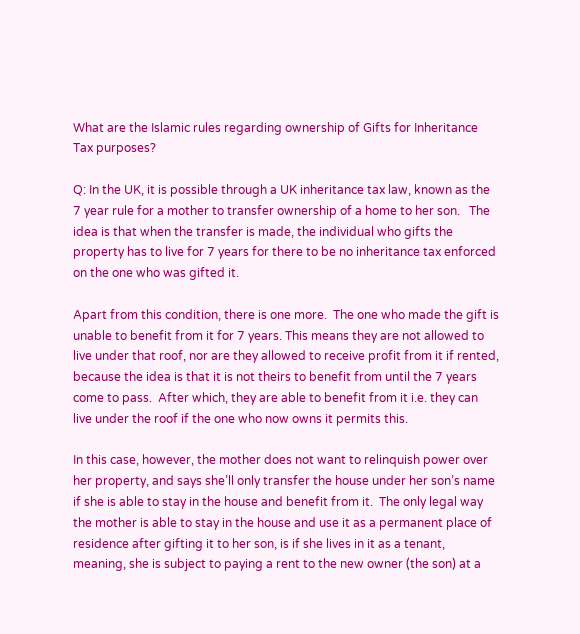What are the Islamic rules regarding ownership of Gifts for Inheritance Tax purposes?

Q: In the UK, it is possible through a UK inheritance tax law, known as the 7 year rule for a mother to transfer ownership of a home to her son.   The idea is that when the transfer is made, the individual who gifts the property has to live for 7 years for there to be no inheritance tax enforced on the one who was gifted it.

Apart from this condition, there is one more.  The one who made the gift is unable to benefit from it for 7 years. This means they are not allowed to live under that roof, nor are they allowed to receive profit from it if rented, because the idea is that it is not theirs to benefit from until the 7 years come to pass.  After which, they are able to benefit from it i.e. they can live under the roof if the one who now owns it permits this.

In this case, however, the mother does not want to relinquish power over her property, and says she’ll only transfer the house under her son’s name if she is able to stay in the house and benefit from it.  The only legal way the mother is able to stay in the house and use it as a permanent place of residence after gifting it to her son, is if she lives in it as a tenant, meaning, she is subject to paying a rent to the new owner (the son) at a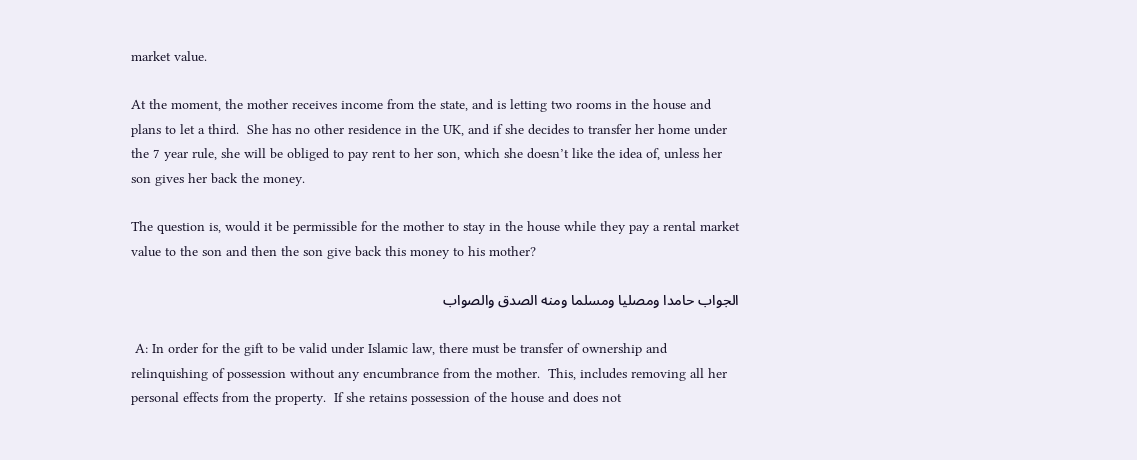market value.

At the moment, the mother receives income from the state, and is letting two rooms in the house and plans to let a third.  She has no other residence in the UK, and if she decides to transfer her home under the 7 year rule, she will be obliged to pay rent to her son, which she doesn’t like the idea of, unless her son gives her back the money.

The question is, would it be permissible for the mother to stay in the house while they pay a rental market value to the son and then the son give back this money to his mother?

الجواب حامدا ومصليا ومسلما ومنه الصدق والصواب

 A: In order for the gift to be valid under Islamic law, there must be transfer of ownership and relinquishing of possession without any encumbrance from the mother.  This, includes removing all her personal effects from the property.  If she retains possession of the house and does not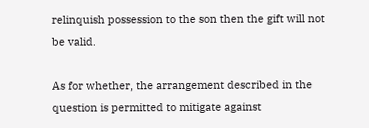relinquish possession to the son then the gift will not be valid.

As for whether, the arrangement described in the question is permitted to mitigate against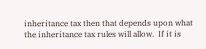inheritance tax then that depends upon what the inheritance tax rules will allow.  If it is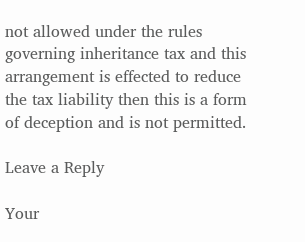not allowed under the rules governing inheritance tax and this arrangement is effected to reduce the tax liability then this is a form of deception and is not permitted.

Leave a Reply

Your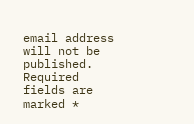email address will not be published. Required fields are marked *